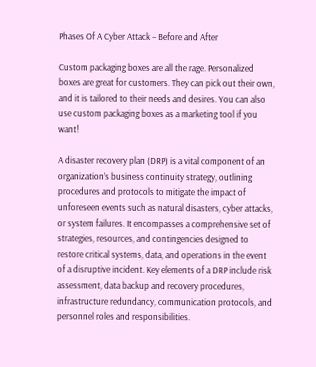Phases Of A Cyber Attack – Before and After

Custom packaging boxes are all the rage. Personalized boxes are great for customers. They can pick out their own, and it is tailored to their needs and desires. You can also use custom packaging boxes as a marketing tool if you want!

A disaster recovery plan (DRP) is a vital component of an organization’s business continuity strategy, outlining procedures and protocols to mitigate the impact of unforeseen events such as natural disasters, cyber attacks, or system failures. It encompasses a comprehensive set of strategies, resources, and contingencies designed to restore critical systems, data, and operations in the event of a disruptive incident. Key elements of a DRP include risk assessment, data backup and recovery procedures, infrastructure redundancy, communication protocols, and personnel roles and responsibilities.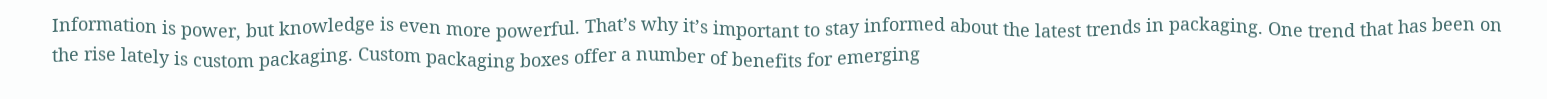Information is power, but knowledge is even more powerful. That’s why it’s important to stay informed about the latest trends in packaging. One trend that has been on the rise lately is custom packaging. Custom packaging boxes offer a number of benefits for emerging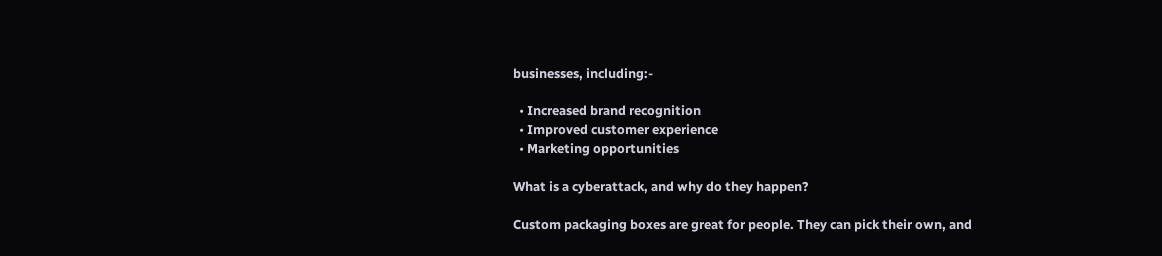businesses, including:-

  • Increased brand recognition
  • Improved customer experience
  • Marketing opportunities

What is a cyberattack, and why do they happen?

Custom packaging boxes are great for people. They can pick their own, and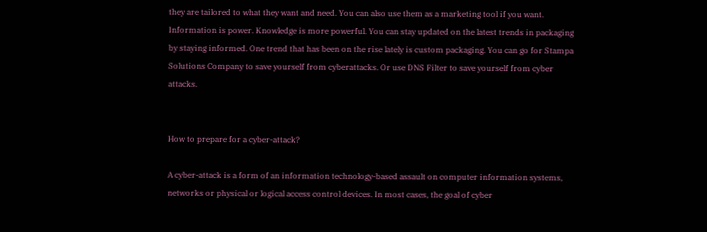they are tailored to what they want and need. You can also use them as a marketing tool if you want. Information is power. Knowledge is more powerful. You can stay updated on the latest trends in packaging by staying informed. One trend that has been on the rise lately is custom packaging. You can go for Stampa Solutions Company to save yourself from cyberattacks. Or use DNS Filter to save yourself from cyber attacks.


How to prepare for a cyber-attack?

A cyber-attack is a form of an information technology-based assault on computer information systems, networks or physical or logical access control devices. In most cases, the goal of cyber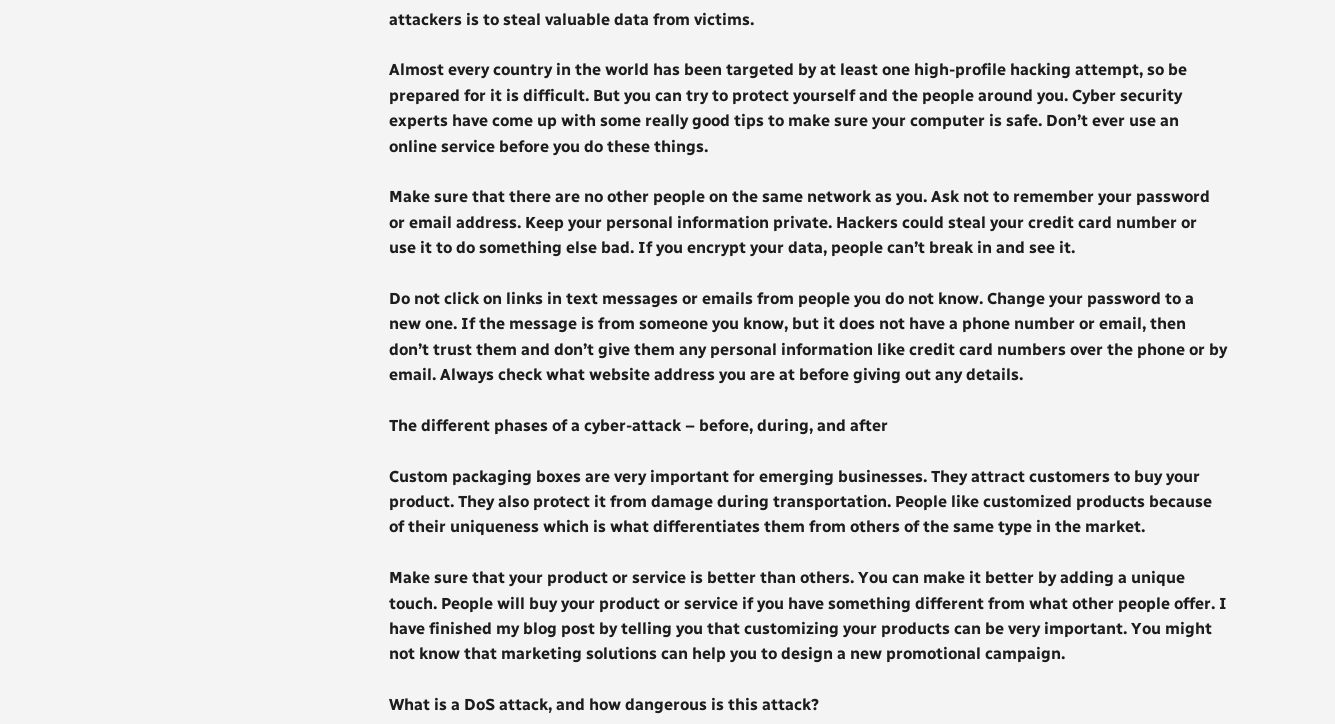attackers is to steal valuable data from victims.

Almost every country in the world has been targeted by at least one high-profile hacking attempt, so be prepared for it is difficult. But you can try to protect yourself and the people around you. Cyber security experts have come up with some really good tips to make sure your computer is safe. Don’t ever use an online service before you do these things.

Make sure that there are no other people on the same network as you. Ask not to remember your password or email address. Keep your personal information private. Hackers could steal your credit card number or use it to do something else bad. If you encrypt your data, people can’t break in and see it.

Do not click on links in text messages or emails from people you do not know. Change your password to a new one. If the message is from someone you know, but it does not have a phone number or email, then don’t trust them and don’t give them any personal information like credit card numbers over the phone or by email. Always check what website address you are at before giving out any details.

The different phases of a cyber-attack – before, during, and after

Custom packaging boxes are very important for emerging businesses. They attract customers to buy your product. They also protect it from damage during transportation. People like customized products because of their uniqueness which is what differentiates them from others of the same type in the market.

Make sure that your product or service is better than others. You can make it better by adding a unique touch. People will buy your product or service if you have something different from what other people offer. I have finished my blog post by telling you that customizing your products can be very important. You might not know that marketing solutions can help you to design a new promotional campaign.

What is a DoS attack, and how dangerous is this attack?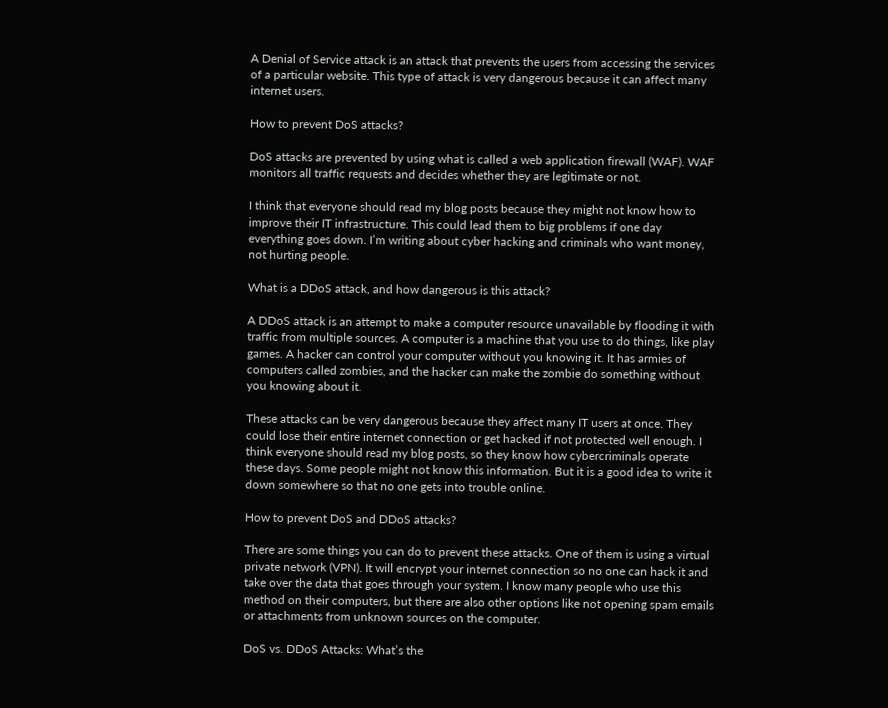A Denial of Service attack is an attack that prevents the users from accessing the services of a particular website. This type of attack is very dangerous because it can affect many internet users.

How to prevent DoS attacks?

DoS attacks are prevented by using what is called a web application firewall (WAF). WAF monitors all traffic requests and decides whether they are legitimate or not.

I think that everyone should read my blog posts because they might not know how to improve their IT infrastructure. This could lead them to big problems if one day everything goes down. I’m writing about cyber hacking and criminals who want money, not hurting people.

What is a DDoS attack, and how dangerous is this attack?

A DDoS attack is an attempt to make a computer resource unavailable by flooding it with traffic from multiple sources. A computer is a machine that you use to do things, like play games. A hacker can control your computer without you knowing it. It has armies of computers called zombies, and the hacker can make the zombie do something without you knowing about it.

These attacks can be very dangerous because they affect many IT users at once. They could lose their entire internet connection or get hacked if not protected well enough. I think everyone should read my blog posts, so they know how cybercriminals operate these days. Some people might not know this information. But it is a good idea to write it down somewhere so that no one gets into trouble online.

How to prevent DoS and DDoS attacks?

There are some things you can do to prevent these attacks. One of them is using a virtual private network (VPN). It will encrypt your internet connection so no one can hack it and take over the data that goes through your system. I know many people who use this method on their computers, but there are also other options like not opening spam emails or attachments from unknown sources on the computer.

DoS vs. DDoS Attacks: What’s the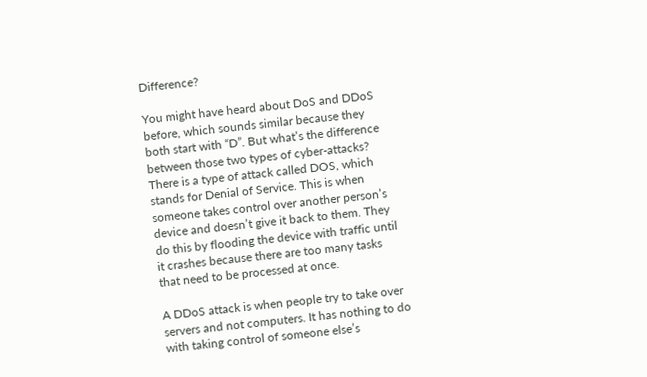Difference?

You might have heard about DoS and DDoS before, which sounds similar because they both start with “D”. But what’s the difference between those two types of cyber-attacks? There is a type of attack called DOS, which stands for Denial of Service. This is when someone takes control over another person’s device and doesn’t give it back to them. They do this by flooding the device with traffic until it crashes because there are too many tasks that need to be processed at once.

A DDoS attack is when people try to take over servers and not computers. It has nothing to do with taking control of someone else’s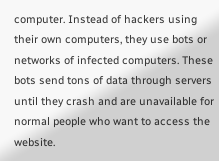computer. Instead of hackers using their own computers, they use bots or networks of infected computers. These bots send tons of data through servers until they crash and are unavailable for normal people who want to access the website.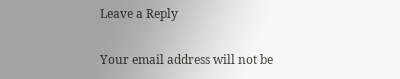Leave a Reply

Your email address will not be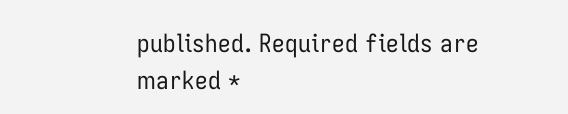published. Required fields are marked *